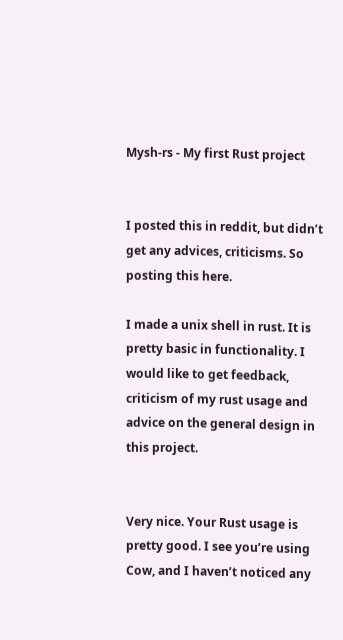Mysh-rs - My first Rust project


I posted this in reddit, but didn’t get any advices, criticisms. So posting this here.

I made a unix shell in rust. It is pretty basic in functionality. I would like to get feedback, criticism of my rust usage and advice on the general design in this project.


Very nice. Your Rust usage is pretty good. I see you’re using Cow, and I haven’t noticed any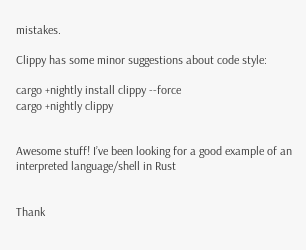mistakes.

Clippy has some minor suggestions about code style:

cargo +nightly install clippy --force
cargo +nightly clippy


Awesome stuff! I’ve been looking for a good example of an interpreted language/shell in Rust


Thank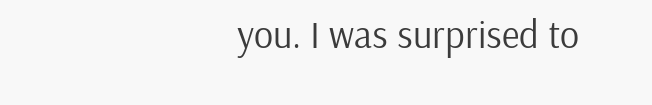you. I was surprised to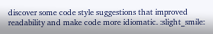discover some code style suggestions that improved readability and make code more idiomatic. :slight_smile: